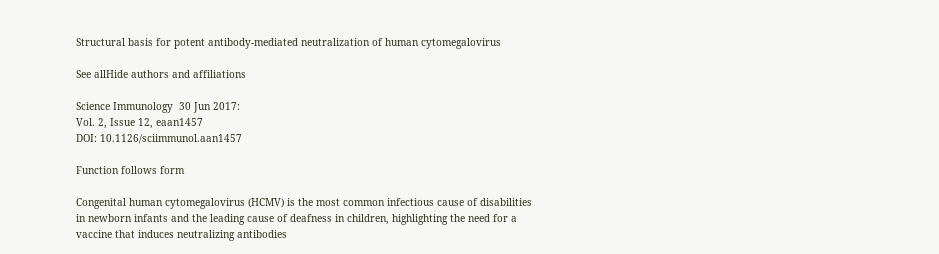Structural basis for potent antibody-mediated neutralization of human cytomegalovirus

See allHide authors and affiliations

Science Immunology  30 Jun 2017:
Vol. 2, Issue 12, eaan1457
DOI: 10.1126/sciimmunol.aan1457

Function follows form

Congenital human cytomegalovirus (HCMV) is the most common infectious cause of disabilities in newborn infants and the leading cause of deafness in children, highlighting the need for a vaccine that induces neutralizing antibodies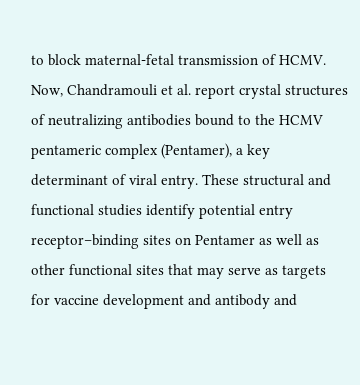to block maternal-fetal transmission of HCMV. Now, Chandramouli et al. report crystal structures of neutralizing antibodies bound to the HCMV pentameric complex (Pentamer), a key determinant of viral entry. These structural and functional studies identify potential entry receptor–binding sites on Pentamer as well as other functional sites that may serve as targets for vaccine development and antibody and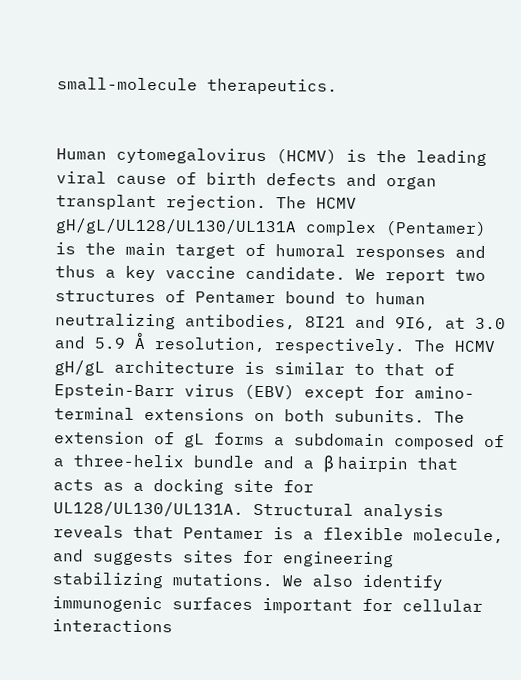small-molecule therapeutics.


Human cytomegalovirus (HCMV) is the leading viral cause of birth defects and organ transplant rejection. The HCMV gH/gL/UL128/UL130/UL131A complex (Pentamer) is the main target of humoral responses and thus a key vaccine candidate. We report two structures of Pentamer bound to human neutralizing antibodies, 8I21 and 9I6, at 3.0 and 5.9 Å resolution, respectively. The HCMV gH/gL architecture is similar to that of Epstein-Barr virus (EBV) except for amino-terminal extensions on both subunits. The extension of gL forms a subdomain composed of a three-helix bundle and a β hairpin that acts as a docking site for UL128/UL130/UL131A. Structural analysis reveals that Pentamer is a flexible molecule, and suggests sites for engineering stabilizing mutations. We also identify immunogenic surfaces important for cellular interactions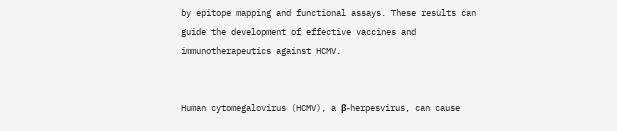by epitope mapping and functional assays. These results can guide the development of effective vaccines and immunotherapeutics against HCMV.


Human cytomegalovirus (HCMV), a β-herpesvirus, can cause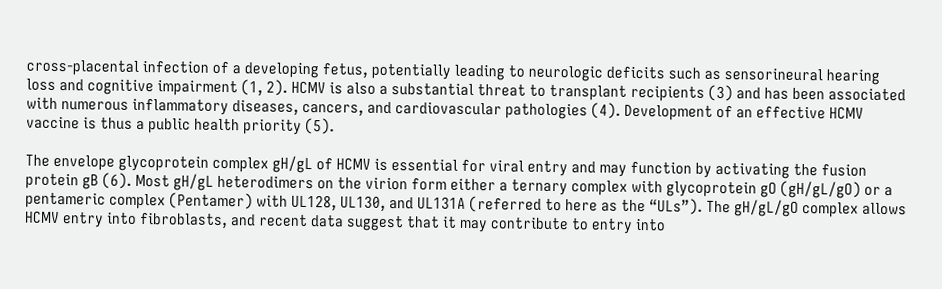cross-placental infection of a developing fetus, potentially leading to neurologic deficits such as sensorineural hearing loss and cognitive impairment (1, 2). HCMV is also a substantial threat to transplant recipients (3) and has been associated with numerous inflammatory diseases, cancers, and cardiovascular pathologies (4). Development of an effective HCMV vaccine is thus a public health priority (5).

The envelope glycoprotein complex gH/gL of HCMV is essential for viral entry and may function by activating the fusion protein gB (6). Most gH/gL heterodimers on the virion form either a ternary complex with glycoprotein gO (gH/gL/gO) or a pentameric complex (Pentamer) with UL128, UL130, and UL131A (referred to here as the “ULs”). The gH/gL/gO complex allows HCMV entry into fibroblasts, and recent data suggest that it may contribute to entry into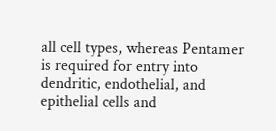all cell types, whereas Pentamer is required for entry into dendritic, endothelial, and epithelial cells and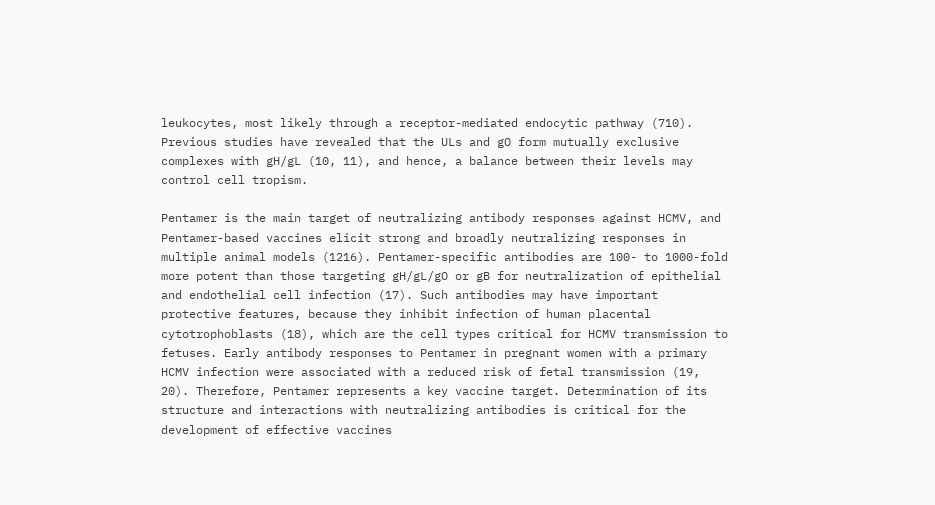leukocytes, most likely through a receptor-mediated endocytic pathway (710). Previous studies have revealed that the ULs and gO form mutually exclusive complexes with gH/gL (10, 11), and hence, a balance between their levels may control cell tropism.

Pentamer is the main target of neutralizing antibody responses against HCMV, and Pentamer-based vaccines elicit strong and broadly neutralizing responses in multiple animal models (1216). Pentamer-specific antibodies are 100- to 1000-fold more potent than those targeting gH/gL/gO or gB for neutralization of epithelial and endothelial cell infection (17). Such antibodies may have important protective features, because they inhibit infection of human placental cytotrophoblasts (18), which are the cell types critical for HCMV transmission to fetuses. Early antibody responses to Pentamer in pregnant women with a primary HCMV infection were associated with a reduced risk of fetal transmission (19, 20). Therefore, Pentamer represents a key vaccine target. Determination of its structure and interactions with neutralizing antibodies is critical for the development of effective vaccines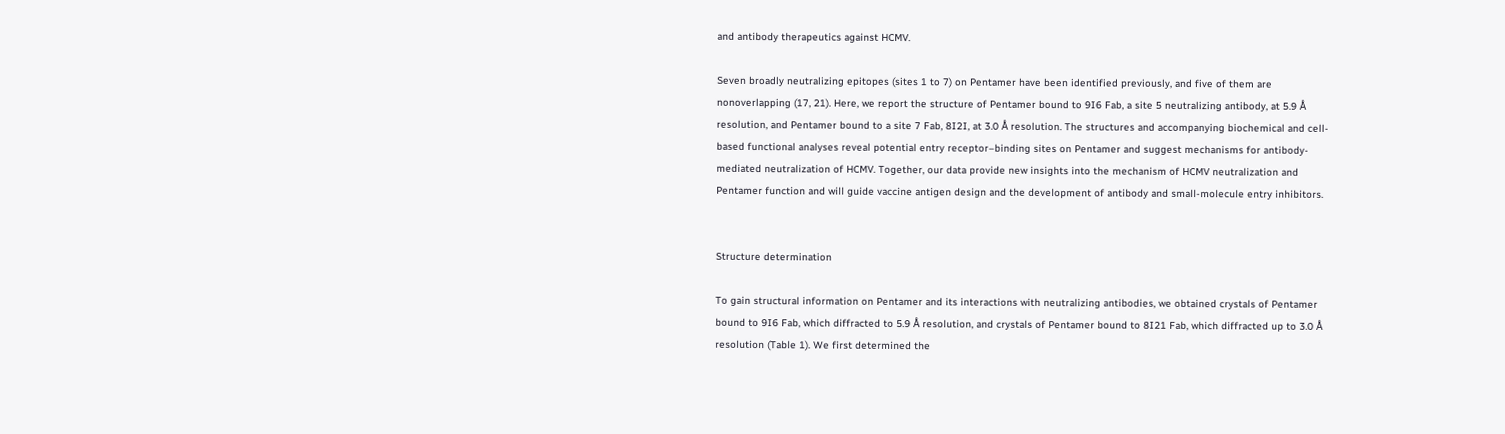and antibody therapeutics against HCMV.

Seven broadly neutralizing epitopes (sites 1 to 7) on Pentamer have been identified previously, and five of them are nonoverlapping (17, 21). Here, we report the structure of Pentamer bound to 9I6 Fab, a site 5 neutralizing antibody, at 5.9 Å resolution, and Pentamer bound to a site 7 Fab, 8I2I, at 3.0 Å resolution. The structures and accompanying biochemical and cell-based functional analyses reveal potential entry receptor–binding sites on Pentamer and suggest mechanisms for antibody-mediated neutralization of HCMV. Together, our data provide new insights into the mechanism of HCMV neutralization and Pentamer function and will guide vaccine antigen design and the development of antibody and small-molecule entry inhibitors.


Structure determination

To gain structural information on Pentamer and its interactions with neutralizing antibodies, we obtained crystals of Pentamer bound to 9I6 Fab, which diffracted to 5.9 Å resolution, and crystals of Pentamer bound to 8I21 Fab, which diffracted up to 3.0 Å resolution (Table 1). We first determined the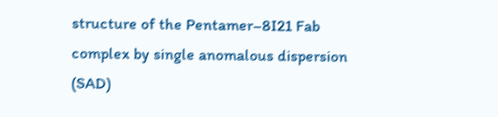structure of the Pentamer–8I21 Fab complex by single anomalous dispersion (SAD)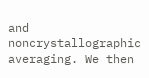and noncrystallographic averaging. We then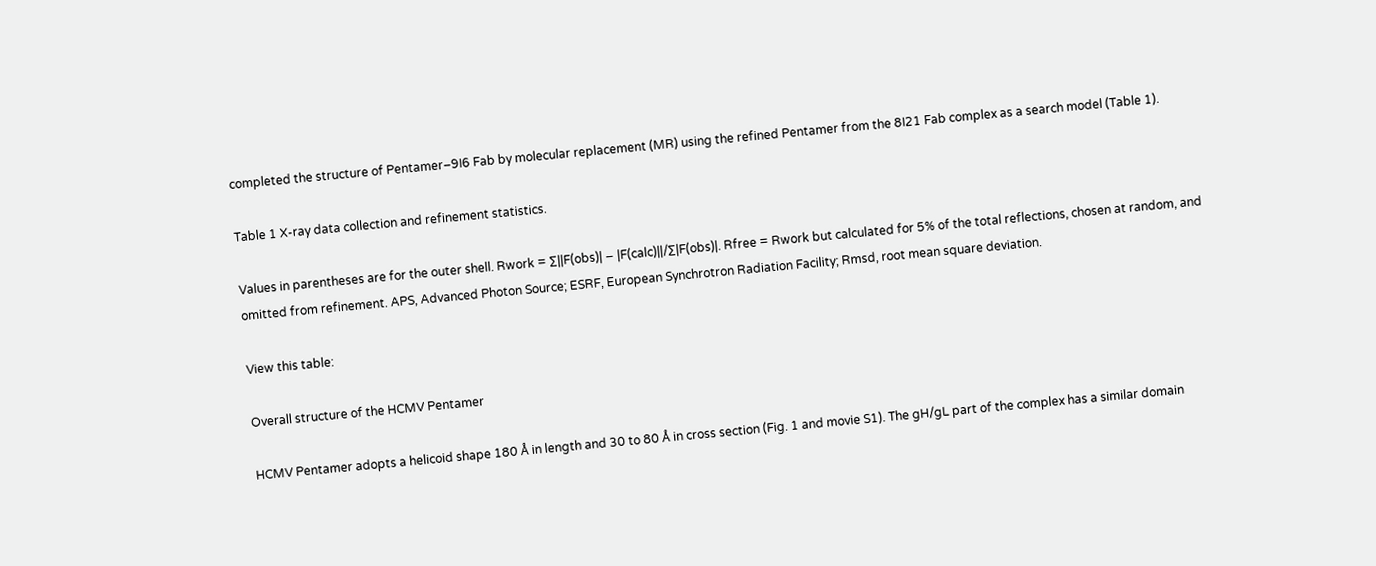completed the structure of Pentamer–9I6 Fab by molecular replacement (MR) using the refined Pentamer from the 8I21 Fab complex as a search model (Table 1).

Table 1 X-ray data collection and refinement statistics.

Values in parentheses are for the outer shell. Rwork = ∑||F(obs)| − |F(calc)||/∑|F(obs)|. Rfree = Rwork but calculated for 5% of the total reflections, chosen at random, and omitted from refinement. APS, Advanced Photon Source; ESRF, European Synchrotron Radiation Facility; Rmsd, root mean square deviation.

View this table:

Overall structure of the HCMV Pentamer

HCMV Pentamer adopts a helicoid shape 180 Å in length and 30 to 80 Å in cross section (Fig. 1 and movie S1). The gH/gL part of the complex has a similar domain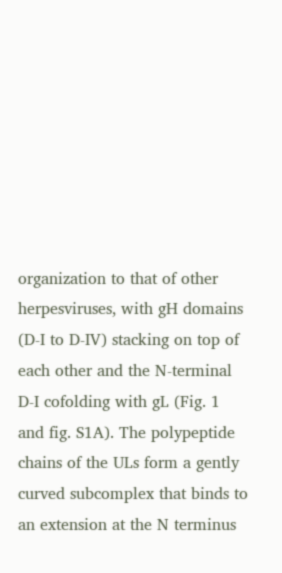organization to that of other herpesviruses, with gH domains (D-I to D-IV) stacking on top of each other and the N-terminal D-I cofolding with gL (Fig. 1 and fig. S1A). The polypeptide chains of the ULs form a gently curved subcomplex that binds to an extension at the N terminus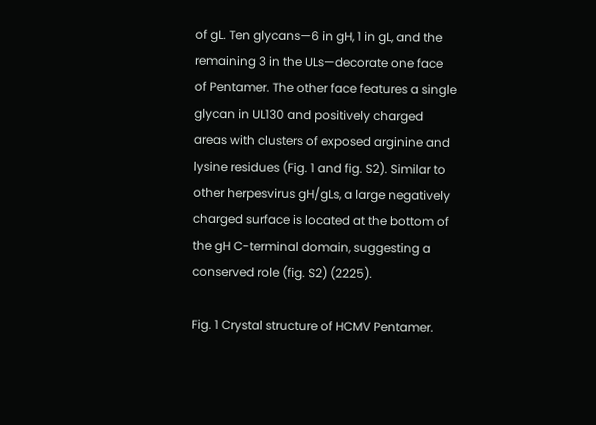of gL. Ten glycans—6 in gH, 1 in gL, and the remaining 3 in the ULs—decorate one face of Pentamer. The other face features a single glycan in UL130 and positively charged areas with clusters of exposed arginine and lysine residues (Fig. 1 and fig. S2). Similar to other herpesvirus gH/gLs, a large negatively charged surface is located at the bottom of the gH C-terminal domain, suggesting a conserved role (fig. S2) (2225).

Fig. 1 Crystal structure of HCMV Pentamer.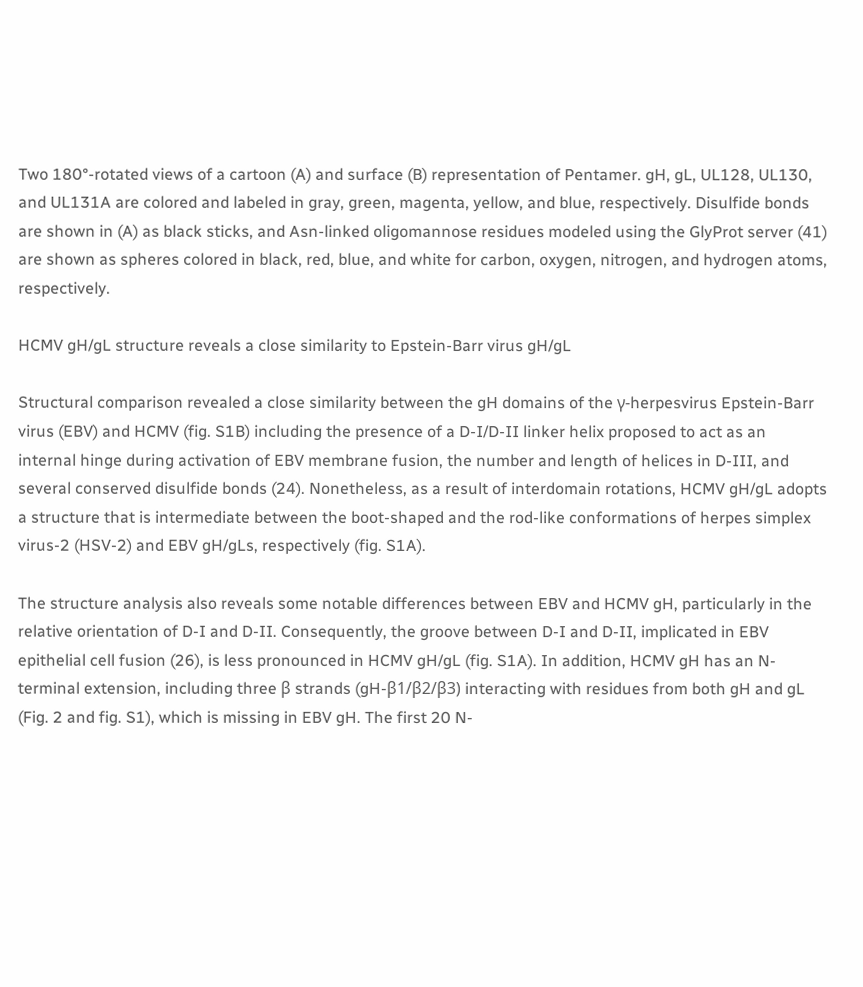Two 180°-rotated views of a cartoon (A) and surface (B) representation of Pentamer. gH, gL, UL128, UL130, and UL131A are colored and labeled in gray, green, magenta, yellow, and blue, respectively. Disulfide bonds are shown in (A) as black sticks, and Asn-linked oligomannose residues modeled using the GlyProt server (41) are shown as spheres colored in black, red, blue, and white for carbon, oxygen, nitrogen, and hydrogen atoms, respectively.

HCMV gH/gL structure reveals a close similarity to Epstein-Barr virus gH/gL

Structural comparison revealed a close similarity between the gH domains of the γ-herpesvirus Epstein-Barr virus (EBV) and HCMV (fig. S1B) including the presence of a D-I/D-II linker helix proposed to act as an internal hinge during activation of EBV membrane fusion, the number and length of helices in D-III, and several conserved disulfide bonds (24). Nonetheless, as a result of interdomain rotations, HCMV gH/gL adopts a structure that is intermediate between the boot-shaped and the rod-like conformations of herpes simplex virus-2 (HSV-2) and EBV gH/gLs, respectively (fig. S1A).

The structure analysis also reveals some notable differences between EBV and HCMV gH, particularly in the relative orientation of D-I and D-II. Consequently, the groove between D-I and D-II, implicated in EBV epithelial cell fusion (26), is less pronounced in HCMV gH/gL (fig. S1A). In addition, HCMV gH has an N-terminal extension, including three β strands (gH-β1/β2/β3) interacting with residues from both gH and gL (Fig. 2 and fig. S1), which is missing in EBV gH. The first 20 N-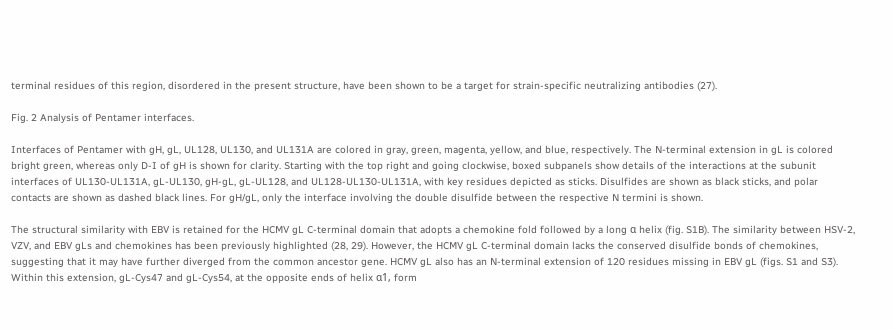terminal residues of this region, disordered in the present structure, have been shown to be a target for strain-specific neutralizing antibodies (27).

Fig. 2 Analysis of Pentamer interfaces.

Interfaces of Pentamer with gH, gL, UL128, UL130, and UL131A are colored in gray, green, magenta, yellow, and blue, respectively. The N-terminal extension in gL is colored bright green, whereas only D-I of gH is shown for clarity. Starting with the top right and going clockwise, boxed subpanels show details of the interactions at the subunit interfaces of UL130-UL131A, gL-UL130, gH-gL, gL-UL128, and UL128-UL130-UL131A, with key residues depicted as sticks. Disulfides are shown as black sticks, and polar contacts are shown as dashed black lines. For gH/gL, only the interface involving the double disulfide between the respective N termini is shown.

The structural similarity with EBV is retained for the HCMV gL C-terminal domain that adopts a chemokine fold followed by a long α helix (fig. S1B). The similarity between HSV-2, VZV, and EBV gLs and chemokines has been previously highlighted (28, 29). However, the HCMV gL C-terminal domain lacks the conserved disulfide bonds of chemokines, suggesting that it may have further diverged from the common ancestor gene. HCMV gL also has an N-terminal extension of 120 residues missing in EBV gL (figs. S1 and S3). Within this extension, gL-Cys47 and gL-Cys54, at the opposite ends of helix α1, form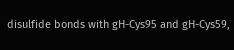disulfide bonds with gH-Cys95 and gH-Cys59,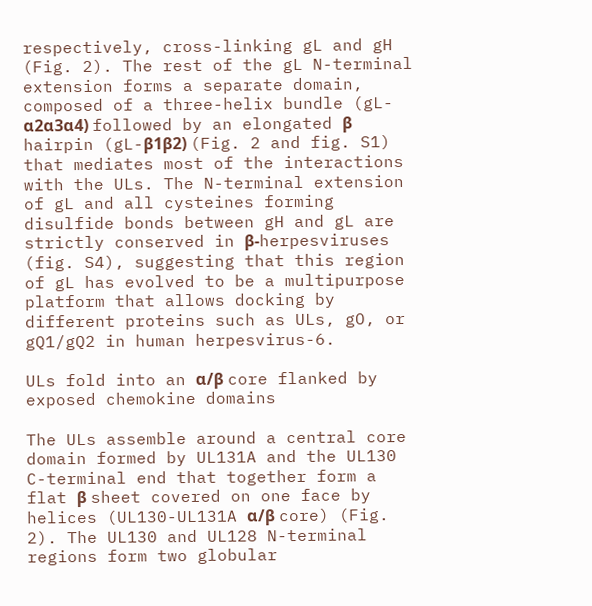respectively, cross-linking gL and gH (Fig. 2). The rest of the gL N-terminal extension forms a separate domain, composed of a three-helix bundle (gL-α2α3α4) followed by an elongated β hairpin (gL-β1β2) (Fig. 2 and fig. S1) that mediates most of the interactions with the ULs. The N-terminal extension of gL and all cysteines forming disulfide bonds between gH and gL are strictly conserved in β-herpesviruses (fig. S4), suggesting that this region of gL has evolved to be a multipurpose platform that allows docking by different proteins such as ULs, gO, or gQ1/gQ2 in human herpesvirus-6.

ULs fold into an α/β core flanked by exposed chemokine domains

The ULs assemble around a central core domain formed by UL131A and the UL130 C-terminal end that together form a flat β sheet covered on one face by helices (UL130-UL131A α/β core) (Fig. 2). The UL130 and UL128 N-terminal regions form two globular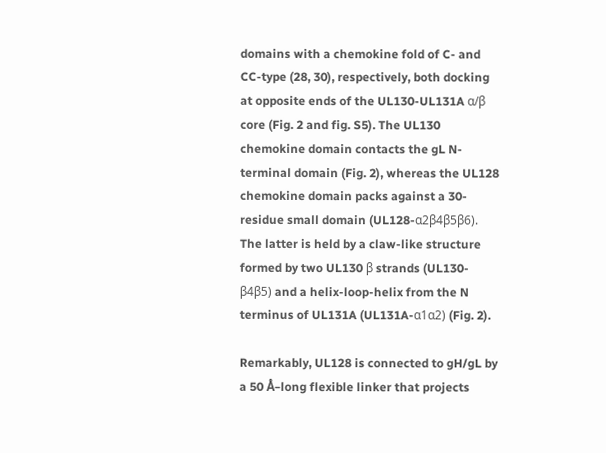domains with a chemokine fold of C- and CC-type (28, 30), respectively, both docking at opposite ends of the UL130-UL131A α/β core (Fig. 2 and fig. S5). The UL130 chemokine domain contacts the gL N-terminal domain (Fig. 2), whereas the UL128 chemokine domain packs against a 30-residue small domain (UL128-α2β4β5β6). The latter is held by a claw-like structure formed by two UL130 β strands (UL130-β4β5) and a helix-loop-helix from the N terminus of UL131A (UL131A-α1α2) (Fig. 2).

Remarkably, UL128 is connected to gH/gL by a 50 Å–long flexible linker that projects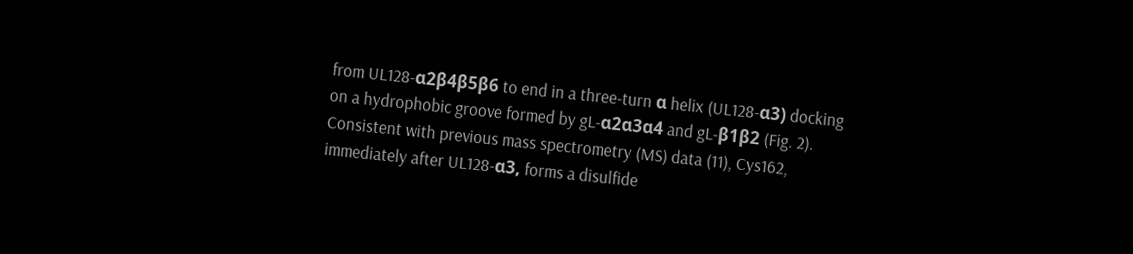from UL128-α2β4β5β6 to end in a three-turn α helix (UL128-α3) docking on a hydrophobic groove formed by gL-α2α3α4 and gL-β1β2 (Fig. 2). Consistent with previous mass spectrometry (MS) data (11), Cys162, immediately after UL128-α3, forms a disulfide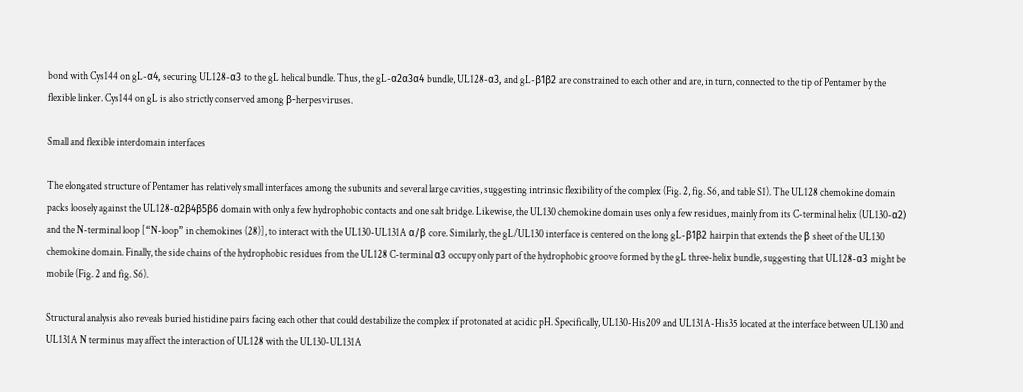bond with Cys144 on gL-α4, securing UL128-α3 to the gL helical bundle. Thus, the gL-α2α3α4 bundle, UL128-α3, and gL-β1β2 are constrained to each other and are, in turn, connected to the tip of Pentamer by the flexible linker. Cys144 on gL is also strictly conserved among β-herpesviruses.

Small and flexible interdomain interfaces

The elongated structure of Pentamer has relatively small interfaces among the subunits and several large cavities, suggesting intrinsic flexibility of the complex (Fig. 2, fig. S6, and table S1). The UL128 chemokine domain packs loosely against the UL128-α2β4β5β6 domain with only a few hydrophobic contacts and one salt bridge. Likewise, the UL130 chemokine domain uses only a few residues, mainly from its C-terminal helix (UL130-α2) and the N-terminal loop [“N-loop” in chemokines (28)], to interact with the UL130-UL131A α/β core. Similarly, the gL/UL130 interface is centered on the long gL-β1β2 hairpin that extends the β sheet of the UL130 chemokine domain. Finally, the side chains of the hydrophobic residues from the UL128 C-terminal α3 occupy only part of the hydrophobic groove formed by the gL three-helix bundle, suggesting that UL128-α3 might be mobile (Fig. 2 and fig. S6).

Structural analysis also reveals buried histidine pairs facing each other that could destabilize the complex if protonated at acidic pH. Specifically, UL130-His209 and UL131A-His35 located at the interface between UL130 and UL131A N terminus may affect the interaction of UL128 with the UL130-UL131A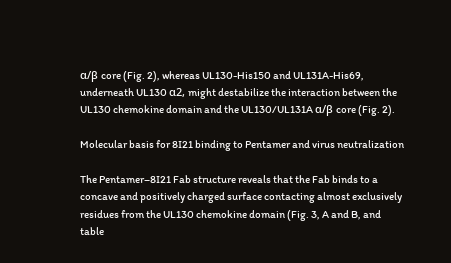α/β core (Fig. 2), whereas UL130-His150 and UL131A-His69, underneath UL130 α2, might destabilize the interaction between the UL130 chemokine domain and the UL130/UL131A α/β core (Fig. 2).

Molecular basis for 8I21 binding to Pentamer and virus neutralization

The Pentamer–8I21 Fab structure reveals that the Fab binds to a concave and positively charged surface contacting almost exclusively residues from the UL130 chemokine domain (Fig. 3, A and B, and table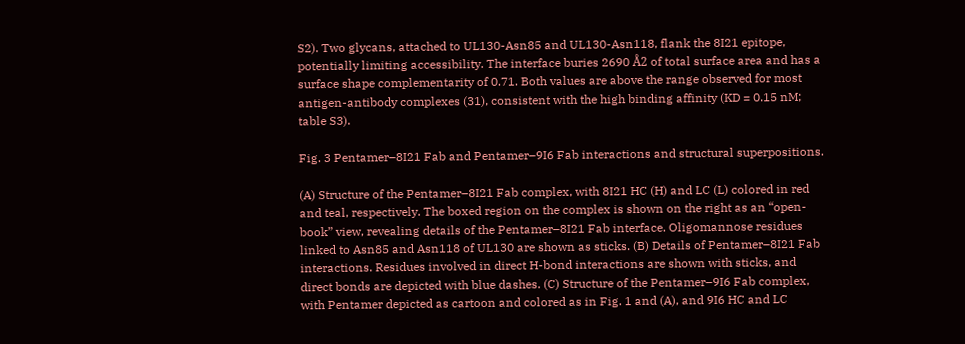S2). Two glycans, attached to UL130-Asn85 and UL130-Asn118, flank the 8I21 epitope, potentially limiting accessibility. The interface buries 2690 Å2 of total surface area and has a surface shape complementarity of 0.71. Both values are above the range observed for most antigen-antibody complexes (31), consistent with the high binding affinity (KD = 0.15 nM; table S3).

Fig. 3 Pentamer–8I21 Fab and Pentamer–9I6 Fab interactions and structural superpositions.

(A) Structure of the Pentamer–8I21 Fab complex, with 8I21 HC (H) and LC (L) colored in red and teal, respectively. The boxed region on the complex is shown on the right as an “open-book” view, revealing details of the Pentamer–8I21 Fab interface. Oligomannose residues linked to Asn85 and Asn118 of UL130 are shown as sticks. (B) Details of Pentamer–8I21 Fab interactions. Residues involved in direct H-bond interactions are shown with sticks, and direct bonds are depicted with blue dashes. (C) Structure of the Pentamer–9I6 Fab complex, with Pentamer depicted as cartoon and colored as in Fig. 1 and (A), and 9I6 HC and LC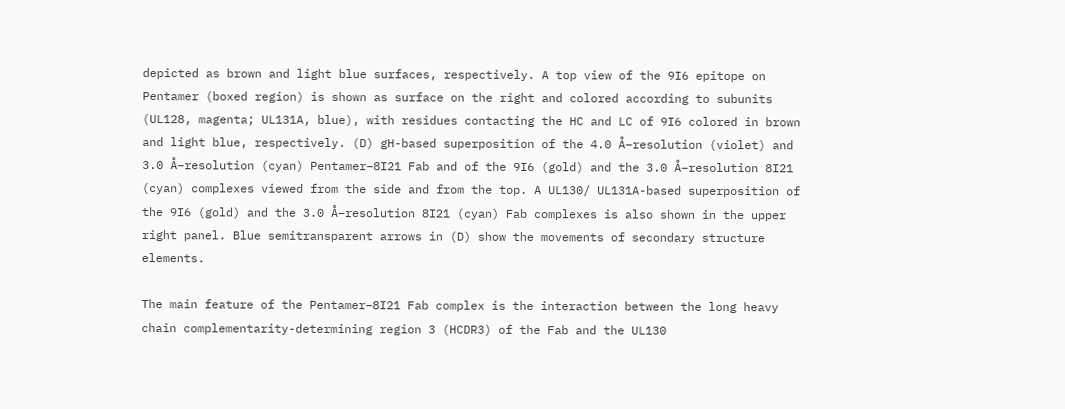depicted as brown and light blue surfaces, respectively. A top view of the 9I6 epitope on Pentamer (boxed region) is shown as surface on the right and colored according to subunits (UL128, magenta; UL131A, blue), with residues contacting the HC and LC of 9I6 colored in brown and light blue, respectively. (D) gH-based superposition of the 4.0 Å–resolution (violet) and 3.0 Å–resolution (cyan) Pentamer–8I21 Fab and of the 9I6 (gold) and the 3.0 Å–resolution 8I21 (cyan) complexes viewed from the side and from the top. A UL130/ UL131A-based superposition of the 9I6 (gold) and the 3.0 Å–resolution 8I21 (cyan) Fab complexes is also shown in the upper right panel. Blue semitransparent arrows in (D) show the movements of secondary structure elements.

The main feature of the Pentamer–8I21 Fab complex is the interaction between the long heavy chain complementarity-determining region 3 (HCDR3) of the Fab and the UL130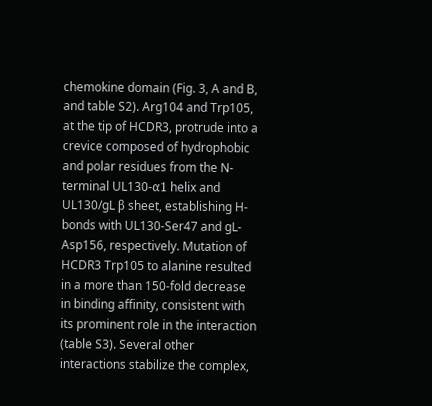chemokine domain (Fig. 3, A and B, and table S2). Arg104 and Trp105, at the tip of HCDR3, protrude into a crevice composed of hydrophobic and polar residues from the N-terminal UL130-α1 helix and UL130/gL β sheet, establishing H-bonds with UL130-Ser47 and gL-Asp156, respectively. Mutation of HCDR3 Trp105 to alanine resulted in a more than 150-fold decrease in binding affinity, consistent with its prominent role in the interaction (table S3). Several other interactions stabilize the complex,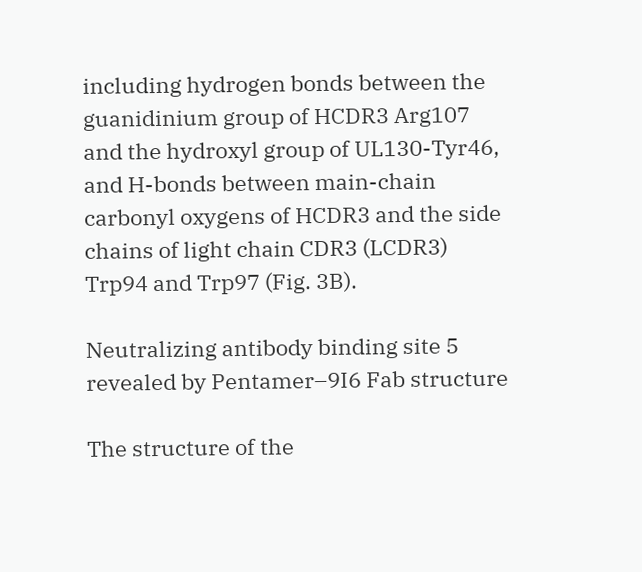including hydrogen bonds between the guanidinium group of HCDR3 Arg107 and the hydroxyl group of UL130-Tyr46, and H-bonds between main-chain carbonyl oxygens of HCDR3 and the side chains of light chain CDR3 (LCDR3) Trp94 and Trp97 (Fig. 3B).

Neutralizing antibody binding site 5 revealed by Pentamer–9I6 Fab structure

The structure of the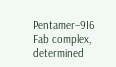Pentamer–9I6 Fab complex, determined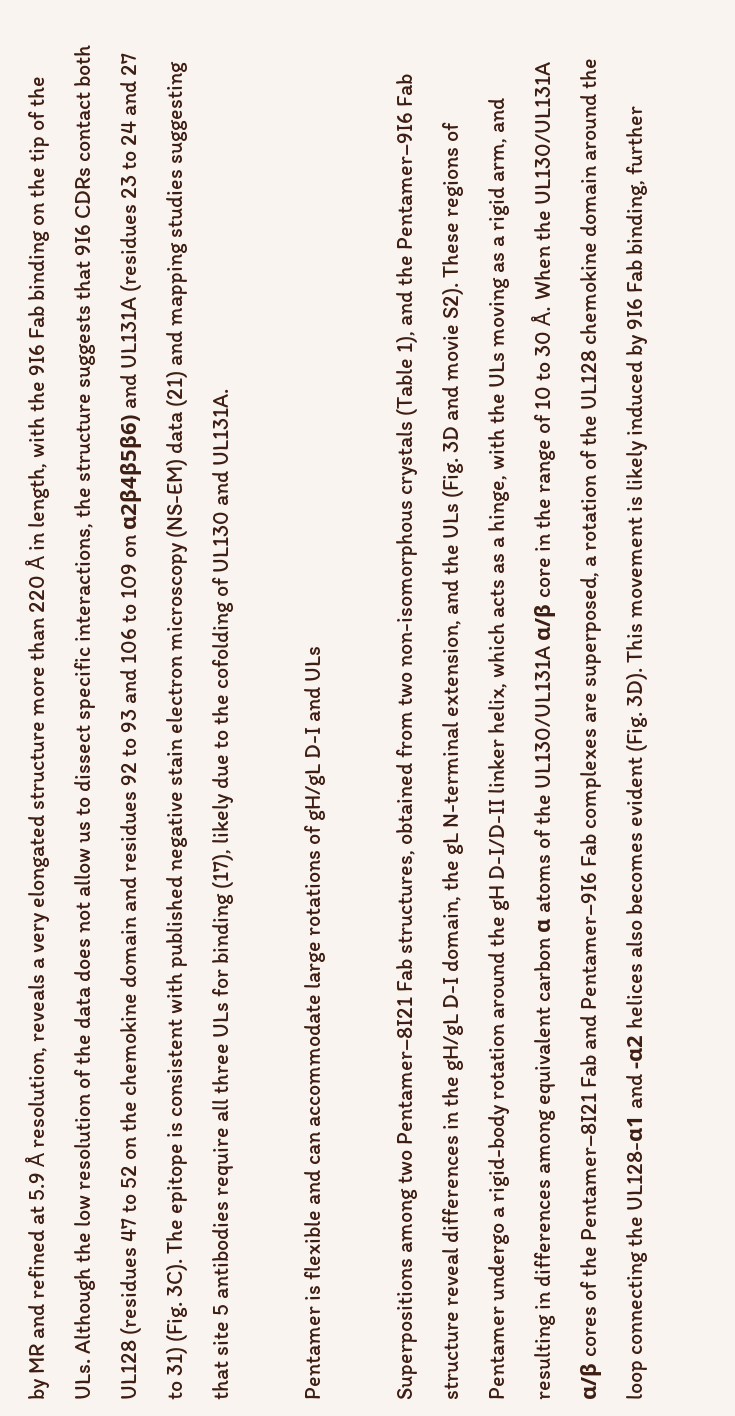by MR and refined at 5.9 Å resolution, reveals a very elongated structure more than 220 Å in length, with the 9I6 Fab binding on the tip of the ULs. Although the low resolution of the data does not allow us to dissect specific interactions, the structure suggests that 9I6 CDRs contact both UL128 (residues 47 to 52 on the chemokine domain and residues 92 to 93 and 106 to 109 on α2β4β5β6) and UL131A (residues 23 to 24 and 27 to 31) (Fig. 3C). The epitope is consistent with published negative stain electron microscopy (NS-EM) data (21) and mapping studies suggesting that site 5 antibodies require all three ULs for binding (17), likely due to the cofolding of UL130 and UL131A.

Pentamer is flexible and can accommodate large rotations of gH/gL D-I and ULs

Superpositions among two Pentamer–8I21 Fab structures, obtained from two non-isomorphous crystals (Table 1), and the Pentamer–9I6 Fab structure reveal differences in the gH/gL D-I domain, the gL N-terminal extension, and the ULs (Fig. 3D and movie S2). These regions of Pentamer undergo a rigid-body rotation around the gH D-I/D-II linker helix, which acts as a hinge, with the ULs moving as a rigid arm, and resulting in differences among equivalent carbon α atoms of the UL130/UL131A α/β core in the range of 10 to 30 Å. When the UL130/UL131A α/β cores of the Pentamer–8I21 Fab and Pentamer–9I6 Fab complexes are superposed, a rotation of the UL128 chemokine domain around the loop connecting the UL128-α1 and -α2 helices also becomes evident (Fig. 3D). This movement is likely induced by 9I6 Fab binding, further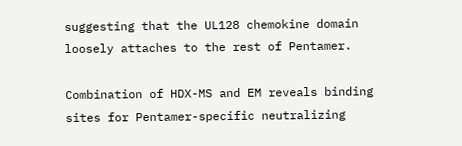suggesting that the UL128 chemokine domain loosely attaches to the rest of Pentamer.

Combination of HDX-MS and EM reveals binding sites for Pentamer-specific neutralizing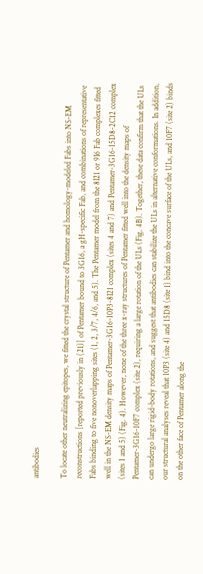antibodies

To locate other neutralizing epitopes, we fitted the crystal structure of Pentamer and homology-modeled Fabs into NS-EM reconstructions [reported previously in (21)] of Pentamer bound to 3G16, a gH-specific Fab, and combinations of representative Fabs binding to five nonoverlapping sites (1, 2, 3/7, 4/6, and 5). The Pentamer model from the 8I21 or 9I6 Fab complexes fitted well in the NS-EM density maps of Pentamer-3G16-10P3-8I21 complex (sites 4 and 7) and Pentamer-3G16-15D8-2C12 complex (sites 1 and 5) (Fig. 4). However, none of the three x-ray structures of Pentamer fitted well into the density maps of Pentamer-3G16-10F7 complex (site 2), requiring a large rotation of the ULs (Fig. 4B). Together, these data confirm that the ULs can undergo large rigid-body rotations, and suggest that antibodies can stabilize the ULs in alternative conformations. In addition, our structural analyses reveal that 10P3 (site 4) and 15D8 (site 1) bind into the concave surface of the ULs, and 10F7 (site 2) binds on the other face of Pentamer along the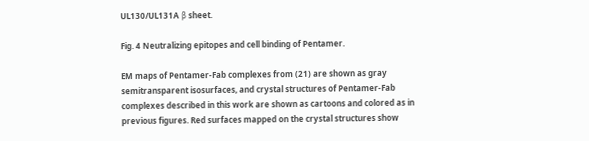UL130/UL131A β sheet.

Fig. 4 Neutralizing epitopes and cell binding of Pentamer.

EM maps of Pentamer-Fab complexes from (21) are shown as gray semitransparent isosurfaces, and crystal structures of Pentamer-Fab complexes described in this work are shown as cartoons and colored as in previous figures. Red surfaces mapped on the crystal structures show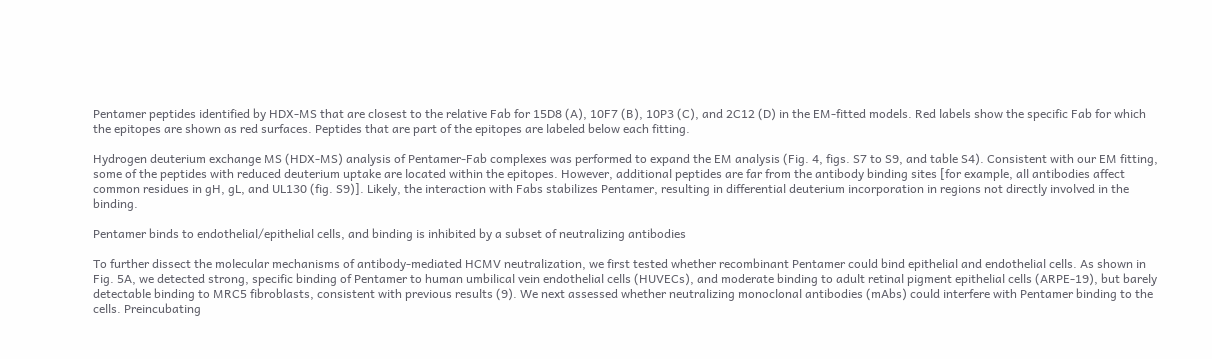Pentamer peptides identified by HDX-MS that are closest to the relative Fab for 15D8 (A), 10F7 (B), 10P3 (C), and 2C12 (D) in the EM-fitted models. Red labels show the specific Fab for which the epitopes are shown as red surfaces. Peptides that are part of the epitopes are labeled below each fitting.

Hydrogen deuterium exchange MS (HDX-MS) analysis of Pentamer-Fab complexes was performed to expand the EM analysis (Fig. 4, figs. S7 to S9, and table S4). Consistent with our EM fitting, some of the peptides with reduced deuterium uptake are located within the epitopes. However, additional peptides are far from the antibody binding sites [for example, all antibodies affect common residues in gH, gL, and UL130 (fig. S9)]. Likely, the interaction with Fabs stabilizes Pentamer, resulting in differential deuterium incorporation in regions not directly involved in the binding.

Pentamer binds to endothelial/epithelial cells, and binding is inhibited by a subset of neutralizing antibodies

To further dissect the molecular mechanisms of antibody-mediated HCMV neutralization, we first tested whether recombinant Pentamer could bind epithelial and endothelial cells. As shown in Fig. 5A, we detected strong, specific binding of Pentamer to human umbilical vein endothelial cells (HUVECs), and moderate binding to adult retinal pigment epithelial cells (ARPE-19), but barely detectable binding to MRC5 fibroblasts, consistent with previous results (9). We next assessed whether neutralizing monoclonal antibodies (mAbs) could interfere with Pentamer binding to the cells. Preincubating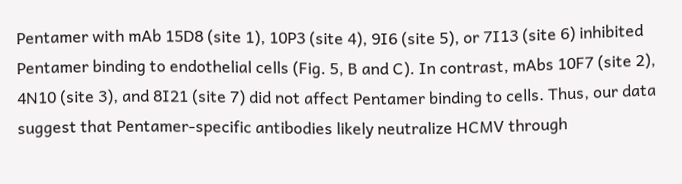Pentamer with mAb 15D8 (site 1), 10P3 (site 4), 9I6 (site 5), or 7I13 (site 6) inhibited Pentamer binding to endothelial cells (Fig. 5, B and C). In contrast, mAbs 10F7 (site 2), 4N10 (site 3), and 8I21 (site 7) did not affect Pentamer binding to cells. Thus, our data suggest that Pentamer-specific antibodies likely neutralize HCMV through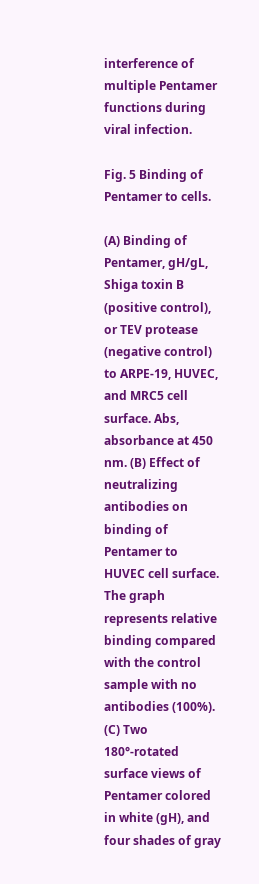interference of multiple Pentamer functions during viral infection.

Fig. 5 Binding of Pentamer to cells.

(A) Binding of Pentamer, gH/gL, Shiga toxin B (positive control), or TEV protease (negative control) to ARPE-19, HUVEC, and MRC5 cell surface. Abs, absorbance at 450 nm. (B) Effect of neutralizing antibodies on binding of Pentamer to HUVEC cell surface. The graph represents relative binding compared with the control sample with no antibodies (100%). (C) Two 180°-rotated surface views of Pentamer colored in white (gH), and four shades of gray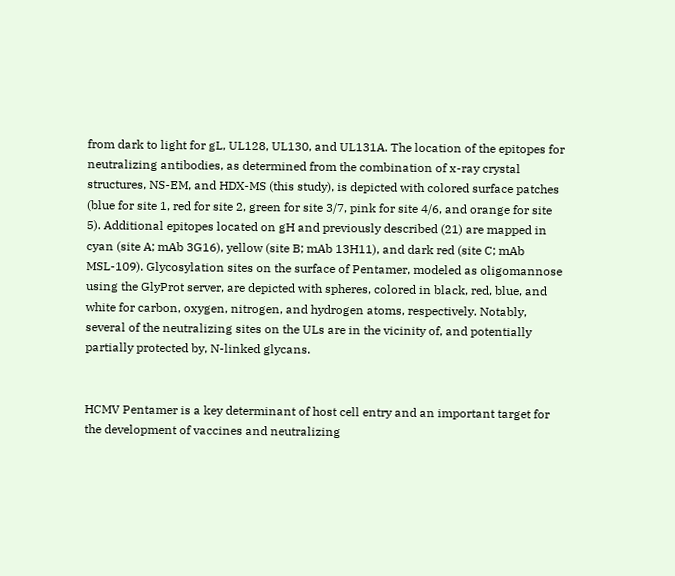from dark to light for gL, UL128, UL130, and UL131A. The location of the epitopes for neutralizing antibodies, as determined from the combination of x-ray crystal structures, NS-EM, and HDX-MS (this study), is depicted with colored surface patches (blue for site 1, red for site 2, green for site 3/7, pink for site 4/6, and orange for site 5). Additional epitopes located on gH and previously described (21) are mapped in cyan (site A; mAb 3G16), yellow (site B; mAb 13H11), and dark red (site C; mAb MSL-109). Glycosylation sites on the surface of Pentamer, modeled as oligomannose using the GlyProt server, are depicted with spheres, colored in black, red, blue, and white for carbon, oxygen, nitrogen, and hydrogen atoms, respectively. Notably, several of the neutralizing sites on the ULs are in the vicinity of, and potentially partially protected by, N-linked glycans.


HCMV Pentamer is a key determinant of host cell entry and an important target for the development of vaccines and neutralizing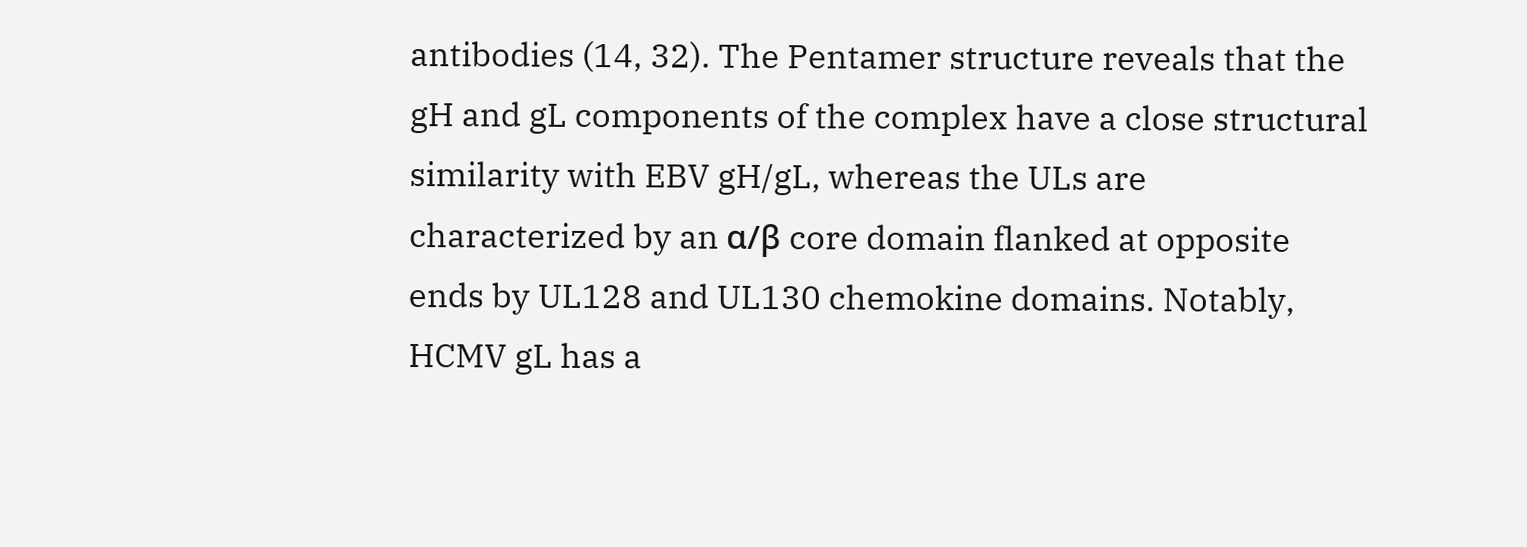antibodies (14, 32). The Pentamer structure reveals that the gH and gL components of the complex have a close structural similarity with EBV gH/gL, whereas the ULs are characterized by an α/β core domain flanked at opposite ends by UL128 and UL130 chemokine domains. Notably, HCMV gL has a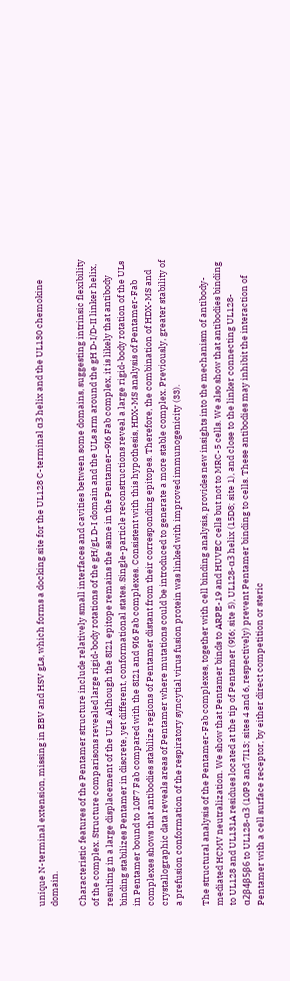unique N-terminal extension, missing in EBV and HSV gLs, which forms a docking site for the UL128 C-terminal α3 helix and the UL130 chemokine domain.

Characteristic features of the Pentamer structure include relatively small interfaces and cavities between some domains, suggesting intrinsic flexibility of the complex. Structure comparisons revealed large rigid-body rotations of the gH/gL D-I domain and the ULs arm around the gH D-I/D-II linker helix, resulting in a large displacement of the ULs. Although the 8I21 epitope remains the same in the Pentamer–9I6 Fab complex, it is likely that antibody binding stabilizes Pentamer in discrete, yet different, conformational states. Single-particle reconstructions reveal a large rigid-body rotation of the ULs in Pentamer bound to 10F7 Fab compared with the 8I21 and 9I6 Fab complexes. Consistent with this hypothesis, HDX-MS analysis of Pentamer-Fab complexes shows that antibodies stabilize regions of Pentamer distant from their corresponding epitopes. Therefore, the combination of HDX-MS and crystallographic data reveals areas of Pentamer where mutations could be introduced to generate a more stable complex. Previously, greater stability of a prefusion conformation of the respiratory syncytial virus fusion protein was linked with improved immunogenicity (33).

The structural analysis of the Pentamer-Fab complexes, together with cell binding analysis, provides new insights into the mechanism of antibody-mediated HCMV neutralization. We show that Pentamer binds to ARPE-19 and HUVEC cells but not to MRC-5 cells. We also show that antibodies binding to UL128 and UL131A residues located at the tip of Pentamer (9I6; site 5), UL128-α3 helix (15D8; site 1), and close to the linker connecting UL128-α2β4β5β6 to UL128-α3 (10P3 and 7I13; sites 4 and 6, respectively) prevent Pentamer binding to cells. These antibodies may inhibit the interaction of Pentamer with a cell surface receptor, by either direct competition or steric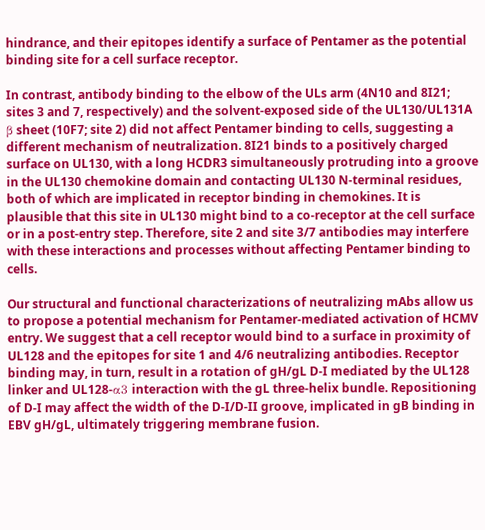hindrance, and their epitopes identify a surface of Pentamer as the potential binding site for a cell surface receptor.

In contrast, antibody binding to the elbow of the ULs arm (4N10 and 8I21; sites 3 and 7, respectively) and the solvent-exposed side of the UL130/UL131A β sheet (10F7; site 2) did not affect Pentamer binding to cells, suggesting a different mechanism of neutralization. 8I21 binds to a positively charged surface on UL130, with a long HCDR3 simultaneously protruding into a groove in the UL130 chemokine domain and contacting UL130 N-terminal residues, both of which are implicated in receptor binding in chemokines. It is plausible that this site in UL130 might bind to a co-receptor at the cell surface or in a post-entry step. Therefore, site 2 and site 3/7 antibodies may interfere with these interactions and processes without affecting Pentamer binding to cells.

Our structural and functional characterizations of neutralizing mAbs allow us to propose a potential mechanism for Pentamer-mediated activation of HCMV entry. We suggest that a cell receptor would bind to a surface in proximity of UL128 and the epitopes for site 1 and 4/6 neutralizing antibodies. Receptor binding may, in turn, result in a rotation of gH/gL D-I mediated by the UL128 linker and UL128-α3 interaction with the gL three-helix bundle. Repositioning of D-I may affect the width of the D-I/D-II groove, implicated in gB binding in EBV gH/gL, ultimately triggering membrane fusion.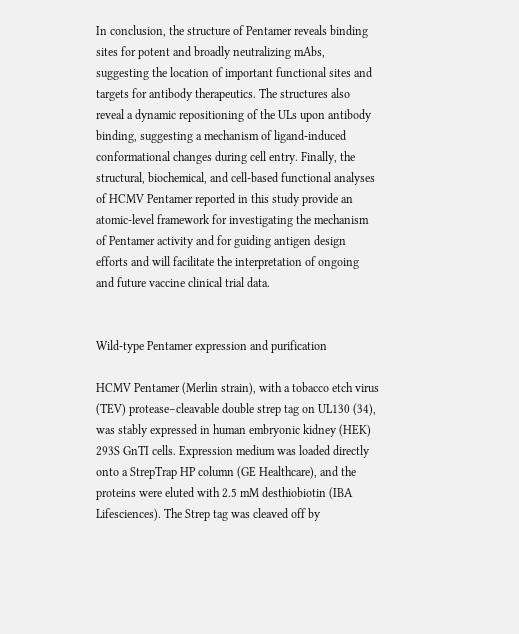In conclusion, the structure of Pentamer reveals binding sites for potent and broadly neutralizing mAbs, suggesting the location of important functional sites and targets for antibody therapeutics. The structures also reveal a dynamic repositioning of the ULs upon antibody binding, suggesting a mechanism of ligand-induced conformational changes during cell entry. Finally, the structural, biochemical, and cell-based functional analyses of HCMV Pentamer reported in this study provide an atomic-level framework for investigating the mechanism of Pentamer activity and for guiding antigen design efforts and will facilitate the interpretation of ongoing and future vaccine clinical trial data.


Wild-type Pentamer expression and purification

HCMV Pentamer (Merlin strain), with a tobacco etch virus (TEV) protease–cleavable double strep tag on UL130 (34), was stably expressed in human embryonic kidney (HEK) 293S GnTI cells. Expression medium was loaded directly onto a StrepTrap HP column (GE Healthcare), and the proteins were eluted with 2.5 mM desthiobiotin (IBA Lifesciences). The Strep tag was cleaved off by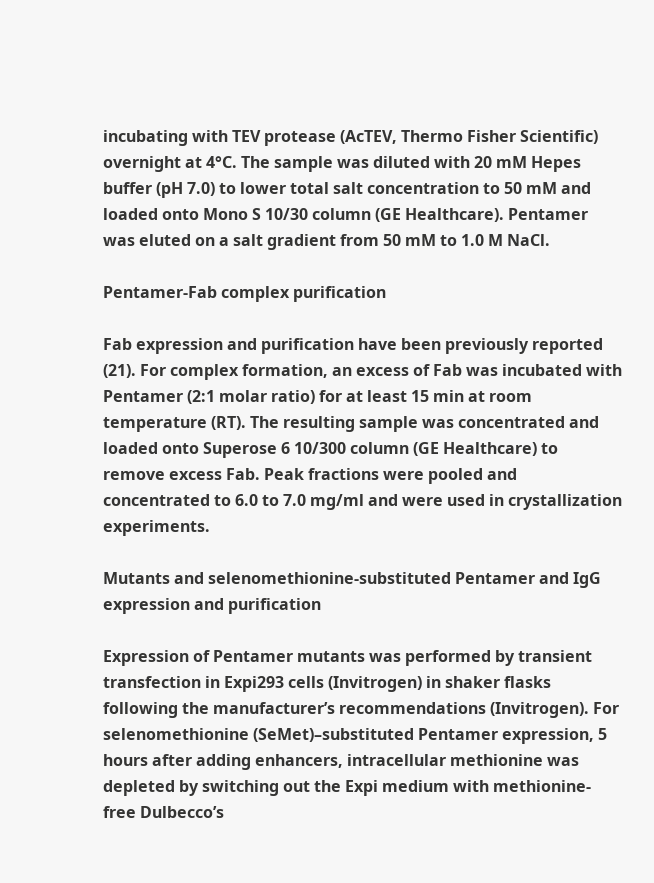incubating with TEV protease (AcTEV, Thermo Fisher Scientific) overnight at 4°C. The sample was diluted with 20 mM Hepes buffer (pH 7.0) to lower total salt concentration to 50 mM and loaded onto Mono S 10/30 column (GE Healthcare). Pentamer was eluted on a salt gradient from 50 mM to 1.0 M NaCl.

Pentamer-Fab complex purification

Fab expression and purification have been previously reported (21). For complex formation, an excess of Fab was incubated with Pentamer (2:1 molar ratio) for at least 15 min at room temperature (RT). The resulting sample was concentrated and loaded onto Superose 6 10/300 column (GE Healthcare) to remove excess Fab. Peak fractions were pooled and concentrated to 6.0 to 7.0 mg/ml and were used in crystallization experiments.

Mutants and selenomethionine-substituted Pentamer and IgG expression and purification

Expression of Pentamer mutants was performed by transient transfection in Expi293 cells (Invitrogen) in shaker flasks following the manufacturer’s recommendations (Invitrogen). For selenomethionine (SeMet)–substituted Pentamer expression, 5 hours after adding enhancers, intracellular methionine was depleted by switching out the Expi medium with methionine-free Dulbecco’s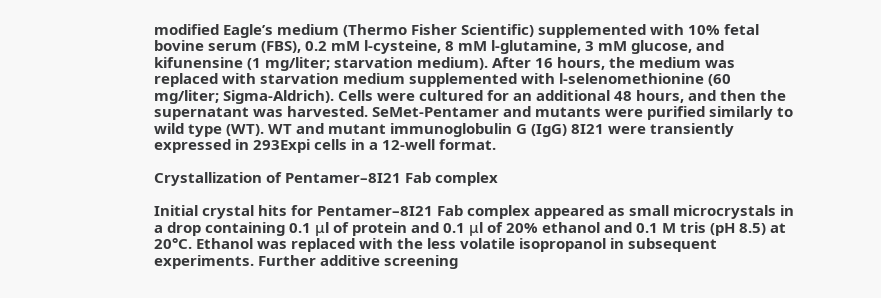modified Eagle’s medium (Thermo Fisher Scientific) supplemented with 10% fetal bovine serum (FBS), 0.2 mM l-cysteine, 8 mM l-glutamine, 3 mM glucose, and kifunensine (1 mg/liter; starvation medium). After 16 hours, the medium was replaced with starvation medium supplemented with l-selenomethionine (60 mg/liter; Sigma-Aldrich). Cells were cultured for an additional 48 hours, and then the supernatant was harvested. SeMet-Pentamer and mutants were purified similarly to wild type (WT). WT and mutant immunoglobulin G (IgG) 8I21 were transiently expressed in 293Expi cells in a 12-well format.

Crystallization of Pentamer–8I21 Fab complex

Initial crystal hits for Pentamer–8I21 Fab complex appeared as small microcrystals in a drop containing 0.1 μl of protein and 0.1 μl of 20% ethanol and 0.1 M tris (pH 8.5) at 20°C. Ethanol was replaced with the less volatile isopropanol in subsequent experiments. Further additive screening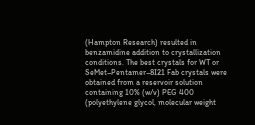(Hampton Research) resulted in benzamidine addition to crystallization conditions. The best crystals for WT or SeMet–Pentamer–8I21 Fab crystals were obtained from a reservoir solution containing 10% (w/v) PEG 400 (polyethylene glycol, molecular weight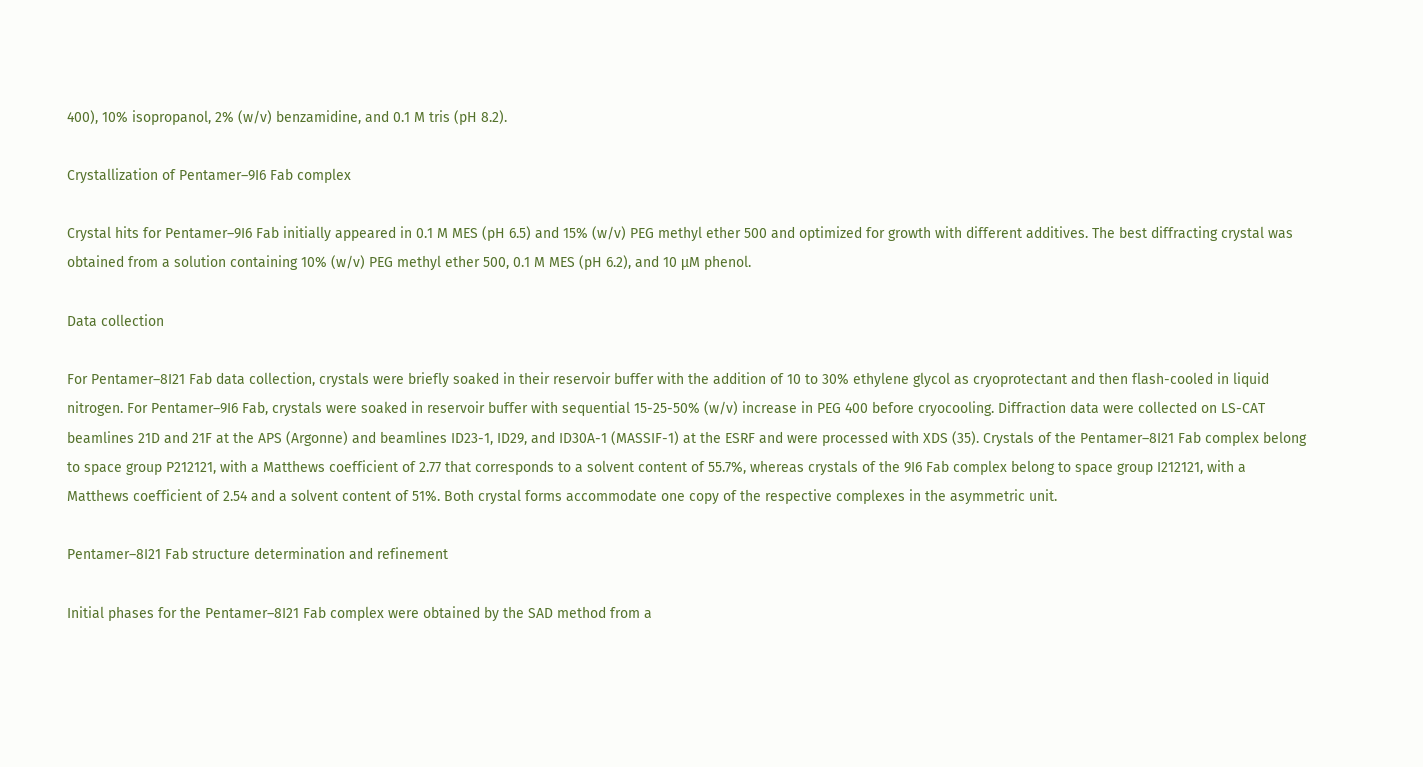400), 10% isopropanol, 2% (w/v) benzamidine, and 0.1 M tris (pH 8.2).

Crystallization of Pentamer–9I6 Fab complex

Crystal hits for Pentamer–9I6 Fab initially appeared in 0.1 M MES (pH 6.5) and 15% (w/v) PEG methyl ether 500 and optimized for growth with different additives. The best diffracting crystal was obtained from a solution containing 10% (w/v) PEG methyl ether 500, 0.1 M MES (pH 6.2), and 10 μM phenol.

Data collection

For Pentamer–8I21 Fab data collection, crystals were briefly soaked in their reservoir buffer with the addition of 10 to 30% ethylene glycol as cryoprotectant and then flash-cooled in liquid nitrogen. For Pentamer–9I6 Fab, crystals were soaked in reservoir buffer with sequential 15-25-50% (w/v) increase in PEG 400 before cryocooling. Diffraction data were collected on LS-CAT beamlines 21D and 21F at the APS (Argonne) and beamlines ID23-1, ID29, and ID30A-1 (MASSIF-1) at the ESRF and were processed with XDS (35). Crystals of the Pentamer–8I21 Fab complex belong to space group P212121, with a Matthews coefficient of 2.77 that corresponds to a solvent content of 55.7%, whereas crystals of the 9I6 Fab complex belong to space group I212121, with a Matthews coefficient of 2.54 and a solvent content of 51%. Both crystal forms accommodate one copy of the respective complexes in the asymmetric unit.

Pentamer–8I21 Fab structure determination and refinement

Initial phases for the Pentamer–8I21 Fab complex were obtained by the SAD method from a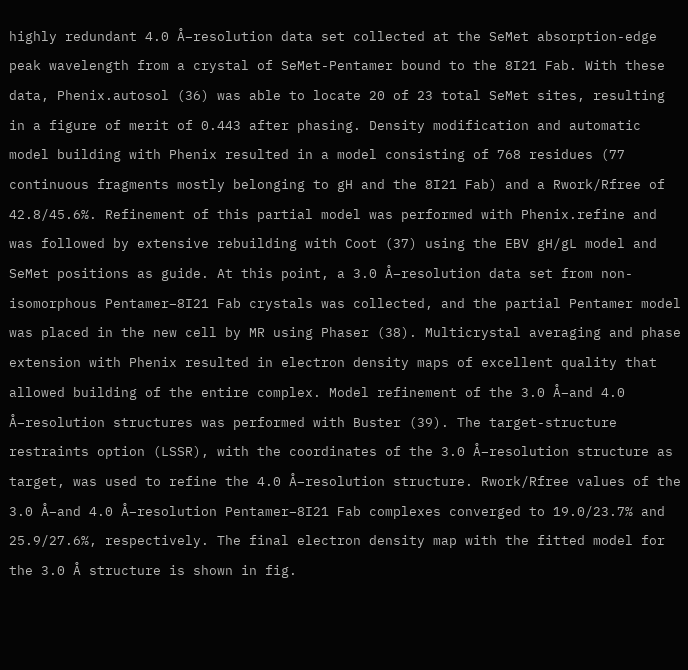highly redundant 4.0 Å–resolution data set collected at the SeMet absorption-edge peak wavelength from a crystal of SeMet-Pentamer bound to the 8I21 Fab. With these data, Phenix.autosol (36) was able to locate 20 of 23 total SeMet sites, resulting in a figure of merit of 0.443 after phasing. Density modification and automatic model building with Phenix resulted in a model consisting of 768 residues (77 continuous fragments mostly belonging to gH and the 8I21 Fab) and a Rwork/Rfree of 42.8/45.6%. Refinement of this partial model was performed with Phenix.refine and was followed by extensive rebuilding with Coot (37) using the EBV gH/gL model and SeMet positions as guide. At this point, a 3.0 Å–resolution data set from non-isomorphous Pentamer–8I21 Fab crystals was collected, and the partial Pentamer model was placed in the new cell by MR using Phaser (38). Multicrystal averaging and phase extension with Phenix resulted in electron density maps of excellent quality that allowed building of the entire complex. Model refinement of the 3.0 Å–and 4.0 Å–resolution structures was performed with Buster (39). The target-structure restraints option (LSSR), with the coordinates of the 3.0 Å–resolution structure as target, was used to refine the 4.0 Å–resolution structure. Rwork/Rfree values of the 3.0 Å–and 4.0 Å–resolution Pentamer–8I21 Fab complexes converged to 19.0/23.7% and 25.9/27.6%, respectively. The final electron density map with the fitted model for the 3.0 Å structure is shown in fig.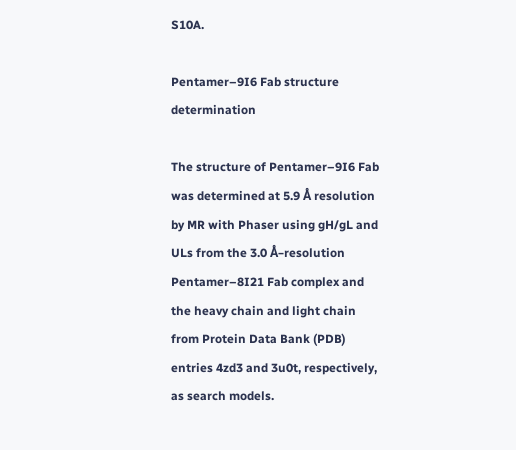S10A.

Pentamer–9I6 Fab structure determination

The structure of Pentamer–9I6 Fab was determined at 5.9 Å resolution by MR with Phaser using gH/gL and ULs from the 3.0 Å–resolution Pentamer–8I21 Fab complex and the heavy chain and light chain from Protein Data Bank (PDB) entries 4zd3 and 3u0t, respectively, as search models.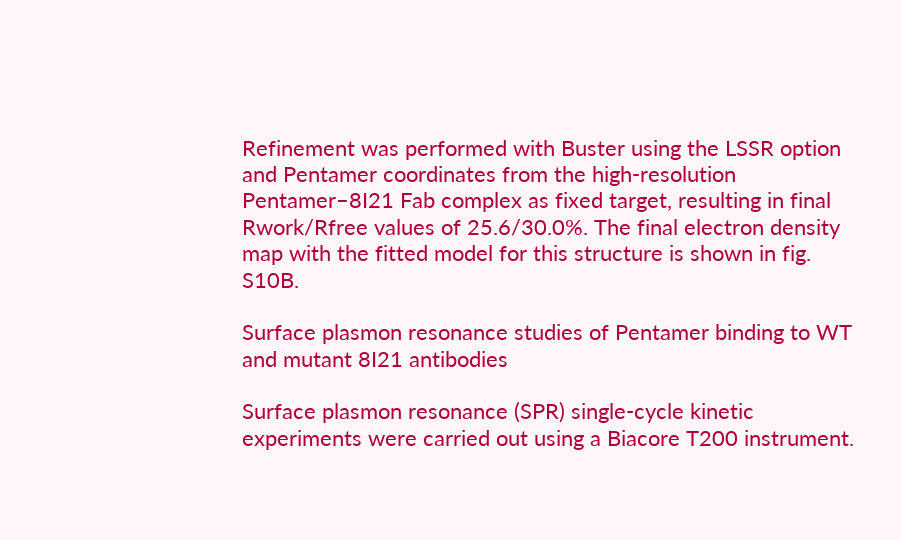Refinement was performed with Buster using the LSSR option and Pentamer coordinates from the high-resolution Pentamer–8I21 Fab complex as fixed target, resulting in final Rwork/Rfree values of 25.6/30.0%. The final electron density map with the fitted model for this structure is shown in fig. S10B.

Surface plasmon resonance studies of Pentamer binding to WT and mutant 8I21 antibodies

Surface plasmon resonance (SPR) single-cycle kinetic experiments were carried out using a Biacore T200 instrument.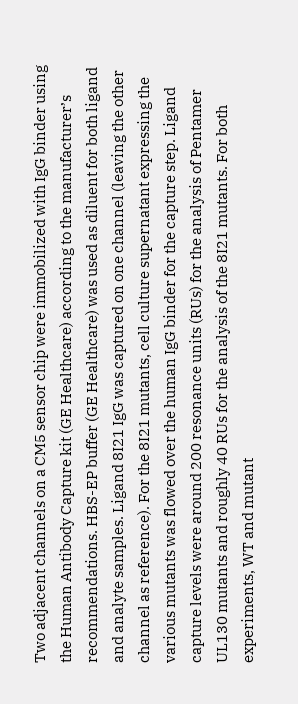Two adjacent channels on a CM5 sensor chip were immobilized with IgG binder using the Human Antibody Capture kit (GE Healthcare) according to the manufacturer’s recommendations. HBS-EP buffer (GE Healthcare) was used as diluent for both ligand and analyte samples. Ligand 8I21 IgG was captured on one channel (leaving the other channel as reference). For the 8I21 mutants, cell culture supernatant expressing the various mutants was flowed over the human IgG binder for the capture step. Ligand capture levels were around 200 resonance units (RUs) for the analysis of Pentamer UL130 mutants and roughly 40 RUs for the analysis of the 8I21 mutants. For both experiments, WT and mutant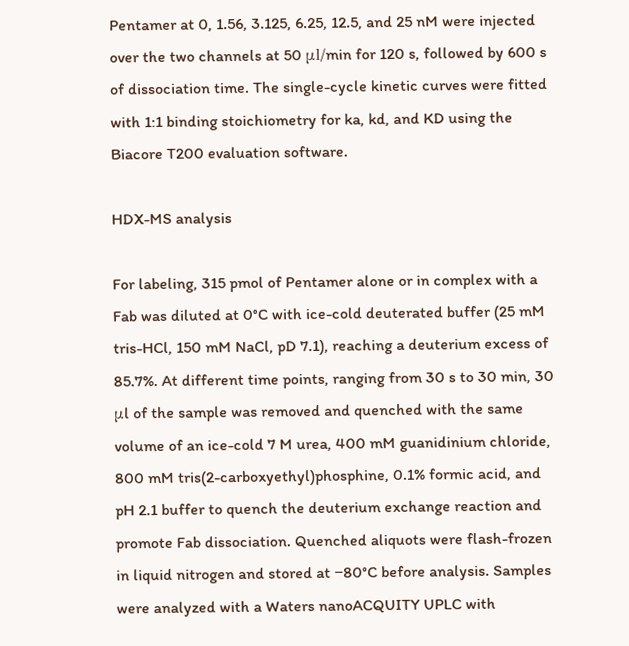Pentamer at 0, 1.56, 3.125, 6.25, 12.5, and 25 nM were injected over the two channels at 50 μl/min for 120 s, followed by 600 s of dissociation time. The single-cycle kinetic curves were fitted with 1:1 binding stoichiometry for ka, kd, and KD using the Biacore T200 evaluation software.

HDX-MS analysis

For labeling, 315 pmol of Pentamer alone or in complex with a Fab was diluted at 0°C with ice-cold deuterated buffer (25 mM tris-HCl, 150 mM NaCl, pD 7.1), reaching a deuterium excess of 85.7%. At different time points, ranging from 30 s to 30 min, 30 μl of the sample was removed and quenched with the same volume of an ice-cold 7 M urea, 400 mM guanidinium chloride, 800 mM tris(2-carboxyethyl)phosphine, 0.1% formic acid, and pH 2.1 buffer to quench the deuterium exchange reaction and promote Fab dissociation. Quenched aliquots were flash-frozen in liquid nitrogen and stored at −80°C before analysis. Samples were analyzed with a Waters nanoACQUITY UPLC with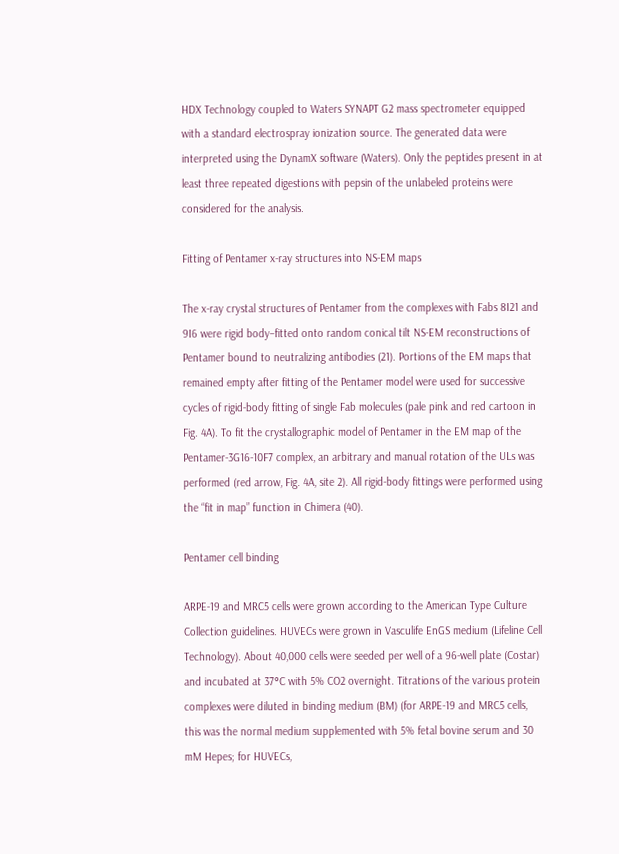HDX Technology coupled to Waters SYNAPT G2 mass spectrometer equipped with a standard electrospray ionization source. The generated data were interpreted using the DynamX software (Waters). Only the peptides present in at least three repeated digestions with pepsin of the unlabeled proteins were considered for the analysis.

Fitting of Pentamer x-ray structures into NS-EM maps

The x-ray crystal structures of Pentamer from the complexes with Fabs 8I21 and 9I6 were rigid body–fitted onto random conical tilt NS-EM reconstructions of Pentamer bound to neutralizing antibodies (21). Portions of the EM maps that remained empty after fitting of the Pentamer model were used for successive cycles of rigid-body fitting of single Fab molecules (pale pink and red cartoon in Fig. 4A). To fit the crystallographic model of Pentamer in the EM map of the Pentamer-3G16-10F7 complex, an arbitrary and manual rotation of the ULs was performed (red arrow, Fig. 4A, site 2). All rigid-body fittings were performed using the “fit in map” function in Chimera (40).

Pentamer cell binding

ARPE-19 and MRC5 cells were grown according to the American Type Culture Collection guidelines. HUVECs were grown in Vasculife EnGS medium (Lifeline Cell Technology). About 40,000 cells were seeded per well of a 96-well plate (Costar) and incubated at 37°C with 5% CO2 overnight. Titrations of the various protein complexes were diluted in binding medium (BM) (for ARPE-19 and MRC5 cells, this was the normal medium supplemented with 5% fetal bovine serum and 30 mM Hepes; for HUVECs,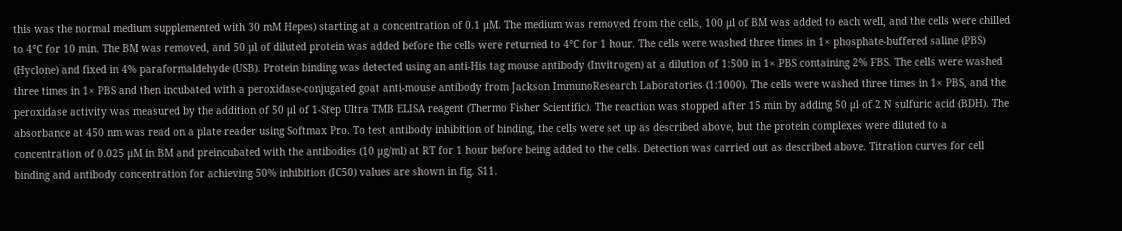this was the normal medium supplemented with 30 mM Hepes) starting at a concentration of 0.1 μM. The medium was removed from the cells, 100 μl of BM was added to each well, and the cells were chilled to 4°C for 10 min. The BM was removed, and 50 μl of diluted protein was added before the cells were returned to 4°C for 1 hour. The cells were washed three times in 1× phosphate-buffered saline (PBS) (Hyclone) and fixed in 4% paraformaldehyde (USB). Protein binding was detected using an anti-His tag mouse antibody (Invitrogen) at a dilution of 1:500 in 1× PBS containing 2% FBS. The cells were washed three times in 1× PBS and then incubated with a peroxidase-conjugated goat anti-mouse antibody from Jackson ImmunoResearch Laboratories (1:1000). The cells were washed three times in 1× PBS, and the peroxidase activity was measured by the addition of 50 μl of 1-Step Ultra TMB ELISA reagent (Thermo Fisher Scientific). The reaction was stopped after 15 min by adding 50 μl of 2 N sulfuric acid (BDH). The absorbance at 450 nm was read on a plate reader using Softmax Pro. To test antibody inhibition of binding, the cells were set up as described above, but the protein complexes were diluted to a concentration of 0.025 μM in BM and preincubated with the antibodies (10 μg/ml) at RT for 1 hour before being added to the cells. Detection was carried out as described above. Titration curves for cell binding and antibody concentration for achieving 50% inhibition (IC50) values are shown in fig. S11.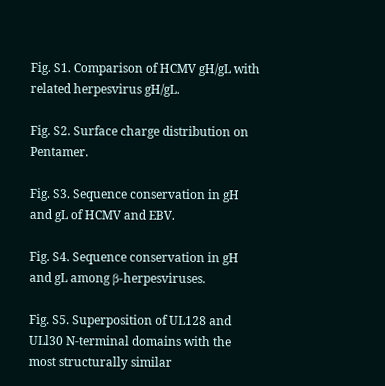Fig. S1. Comparison of HCMV gH/gL with related herpesvirus gH/gL.

Fig. S2. Surface charge distribution on Pentamer.

Fig. S3. Sequence conservation in gH and gL of HCMV and EBV.

Fig. S4. Sequence conservation in gH and gL among β-herpesviruses.

Fig. S5. Superposition of UL128 and ULl30 N-terminal domains with the most structurally similar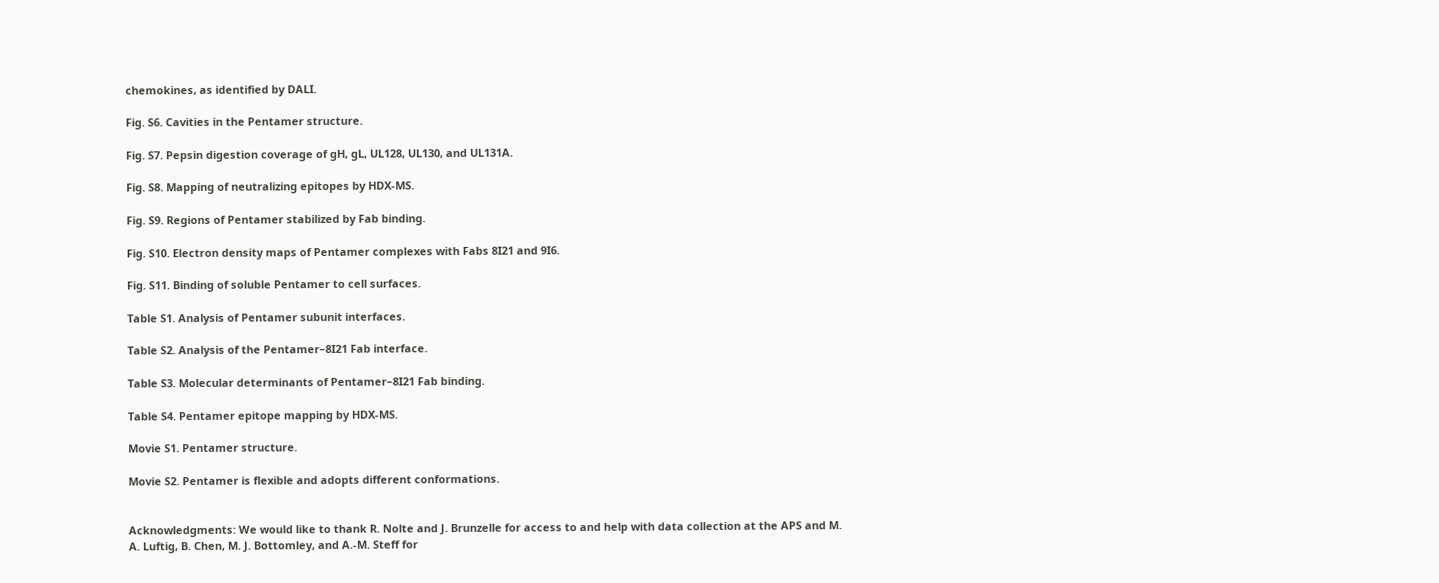chemokines, as identified by DALI.

Fig. S6. Cavities in the Pentamer structure.

Fig. S7. Pepsin digestion coverage of gH, gL, UL128, UL130, and UL131A.

Fig. S8. Mapping of neutralizing epitopes by HDX-MS.

Fig. S9. Regions of Pentamer stabilized by Fab binding.

Fig. S10. Electron density maps of Pentamer complexes with Fabs 8I21 and 9I6.

Fig. S11. Binding of soluble Pentamer to cell surfaces.

Table S1. Analysis of Pentamer subunit interfaces.

Table S2. Analysis of the Pentamer–8I21 Fab interface.

Table S3. Molecular determinants of Pentamer–8I21 Fab binding.

Table S4. Pentamer epitope mapping by HDX-MS.

Movie S1. Pentamer structure.

Movie S2. Pentamer is flexible and adopts different conformations.


Acknowledgments: We would like to thank R. Nolte and J. Brunzelle for access to and help with data collection at the APS and M. A. Luftig, B. Chen, M. J. Bottomley, and A.-M. Steff for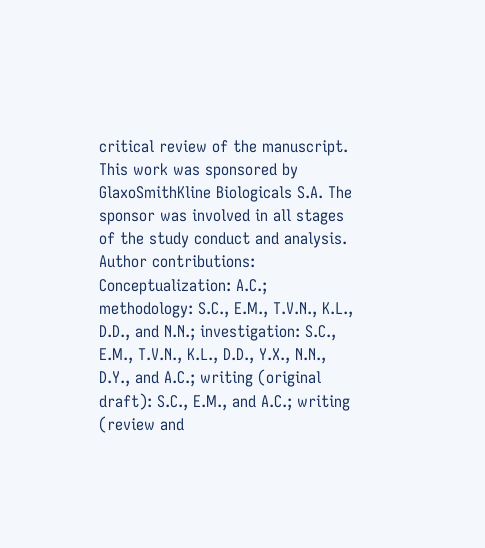critical review of the manuscript. This work was sponsored by GlaxoSmithKline Biologicals S.A. The sponsor was involved in all stages of the study conduct and analysis. Author contributions: Conceptualization: A.C.; methodology: S.C., E.M., T.V.N., K.L., D.D., and N.N.; investigation: S.C., E.M., T.V.N., K.L., D.D., Y.X., N.N., D.Y., and A.C.; writing (original draft): S.C., E.M., and A.C.; writing (review and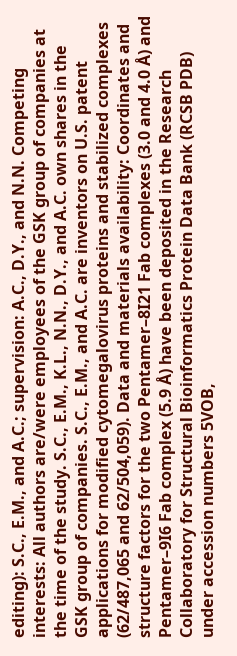editing): S.C., E.M., and A.C.; supervision: A.C., D.Y., and N.N. Competing interests: All authors are/were employees of the GSK group of companies at the time of the study. S.C., E.M., K.L., N.N., D.Y., and A.C. own shares in the GSK group of companies. S.C., E.M., and A.C. are inventors on U.S. patent applications for modified cytomegalovirus proteins and stabilized complexes (62/487,065 and 62/504,059). Data and materials availability: Coordinates and structure factors for the two Pentamer–8I21 Fab complexes (3.0 and 4.0 Å) and Pentamer–9I6 Fab complex (5.9 Å) have been deposited in the Research Collaboratory for Structural Bioinformatics Protein Data Bank (RCSB PDB) under accession numbers 5VOB,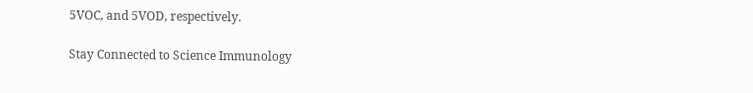5VOC, and 5VOD, respectively.

Stay Connected to Science Immunology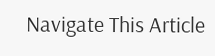Navigate This Article